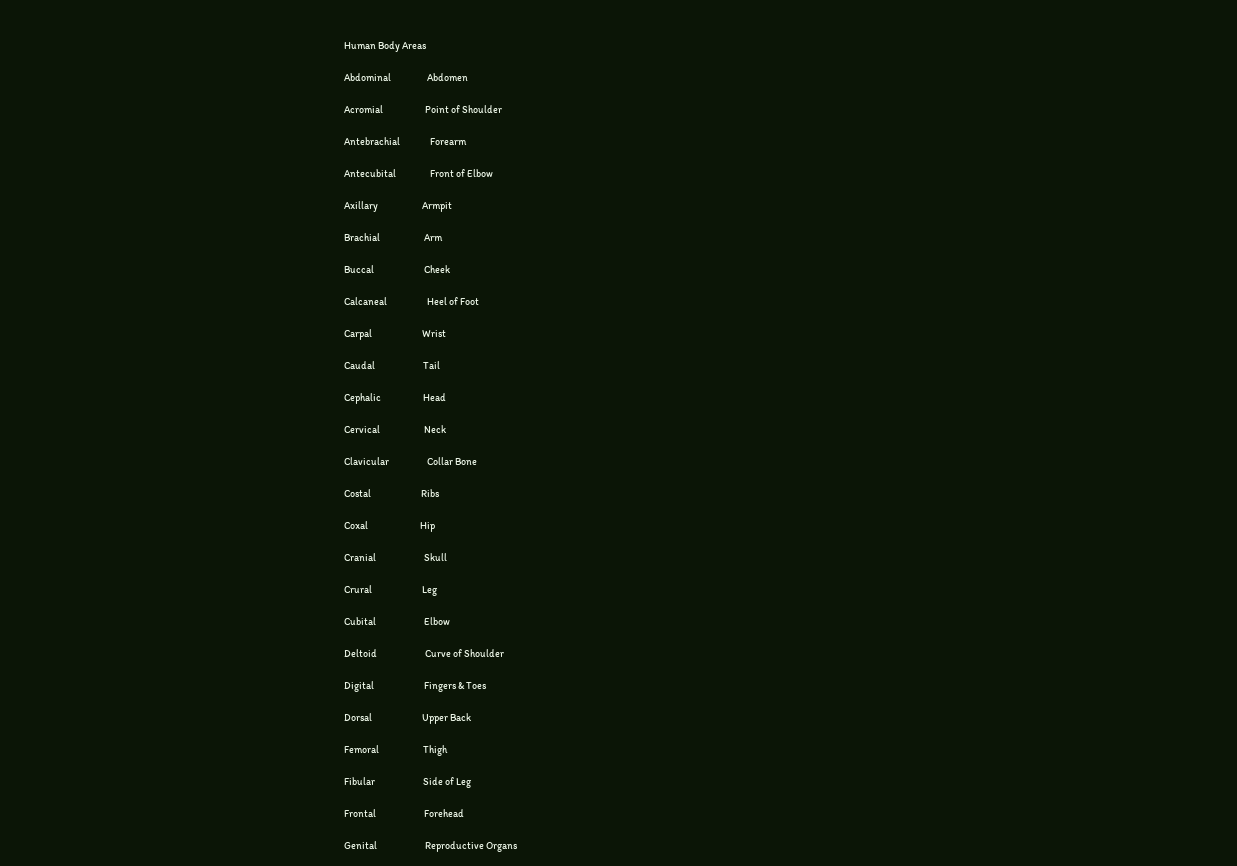Human Body Areas

Abdominal                  Abdomen

Acromial                     Point of Shoulder

Antebrachial               Forearm

Antecubital                 Front of Elbow

Axillary                      Armpit

Brachial                      Arm

Buccal                         Cheek

Calcaneal                    Heel of Foot

Carpal                         Wrist

Caudal                        Tail

Cephalic                     Head

Cervical                      Neck

Clavicular                   Collar Bone

Costal                         Ribs

Coxal                          Hip

Cranial                        Skull

Crural                         Leg

Cubital                        Elbow

Deltoid                        Curve of Shoulder

Digital                         Fingers & Toes

Dorsal                         Upper Back

Femoral                      Thigh

Fibular                        Side of Leg

Frontal                        Forehead

Genital                        Reproductive Organs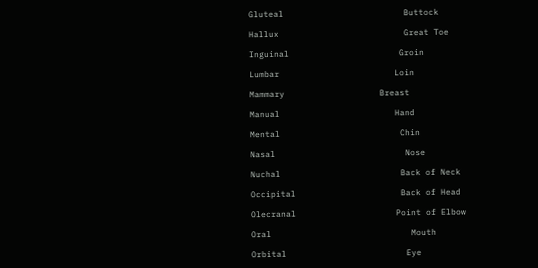Gluteal                        Buttock

Hallux                         Great Toe

Inguinal                      Groin

Lumbar                       Loin

Mammary                   Breast

Manual                       Hand

Mental                        Chin

Nasal                          Nose

Nuchal                        Back of Neck

Occipital                     Back of Head

Olecranal                    Point of Elbow

Oral                            Mouth

Orbital                        Eye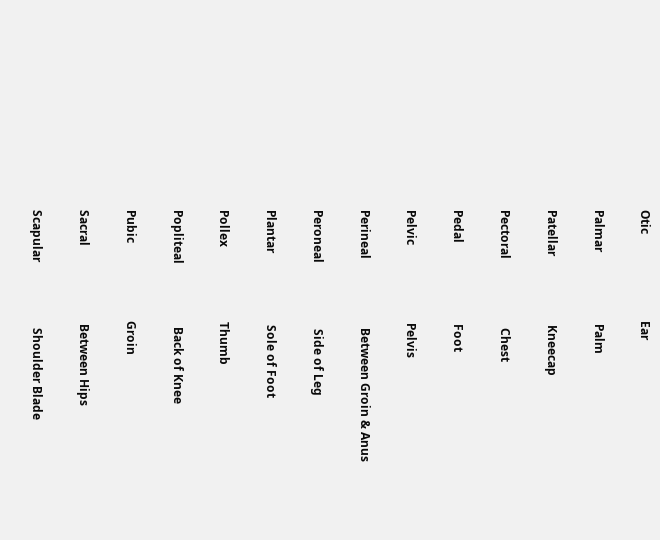Otic                             Ear

Palmar                        Palm

Patellar                       Kneecap

Pectoral                       Chest

Pedal                           Foot

Pelvic                          Pelvis

Perineal                       Between Groin & Anus

Peroneal                      Side of Leg

Plantar                        Sole of Foot

Pollex                         Thumb

Popliteal                     Back of Knee

Pubic                          Groin

Sacral                          Between Hips

Scapular                      Shoulder Blade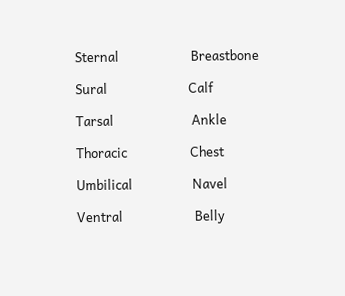Sternal                        Breastbone

Sural                           Calf

Tarsal                          Ankle

Thoracic                     Chest

Umbilical                    Navel

Ventral                        Belly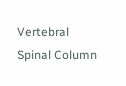Vertebral                     Spinal Column